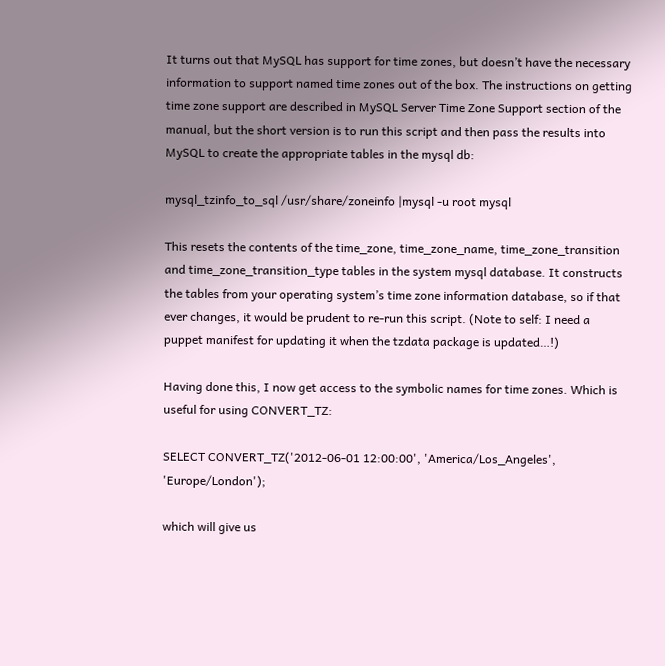It turns out that MySQL has support for time zones, but doesn’t have the necessary information to support named time zones out of the box. The instructions on getting time zone support are described in MySQL Server Time Zone Support section of the manual, but the short version is to run this script and then pass the results into MySQL to create the appropriate tables in the mysql db:

mysql_tzinfo_to_sql /usr/share/zoneinfo |mysql -u root mysql

This resets the contents of the time_zone, time_zone_name, time_zone_transition and time_zone_transition_type tables in the system mysql database. It constructs the tables from your operating system’s time zone information database, so if that ever changes, it would be prudent to re-run this script. (Note to self: I need a puppet manifest for updating it when the tzdata package is updated…!)

Having done this, I now get access to the symbolic names for time zones. Which is useful for using CONVERT_TZ:

SELECT CONVERT_TZ('2012-06-01 12:00:00', 'America/Los_Angeles', 'Europe/London');

which will give us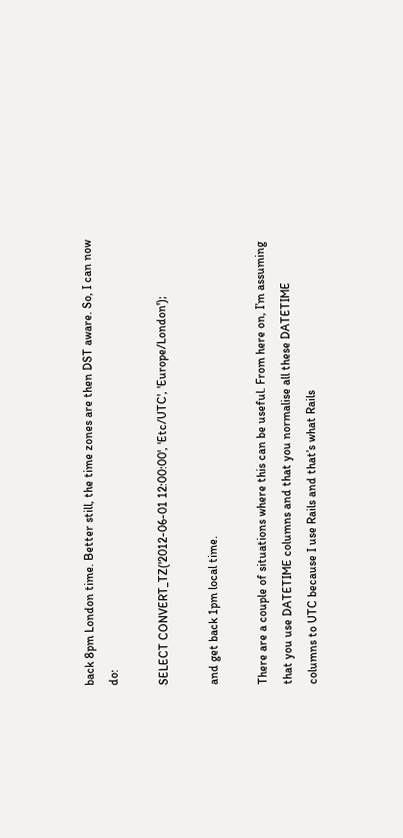back 8pm London time. Better still, the time zones are then DST aware. So, I can now do:

SELECT CONVERT_TZ('2012-06-01 12:00:00', 'Etc/UTC', 'Europe/London');

and get back 1pm local time.

There are a couple of situations where this can be useful. From here on, I’m assuming that you use DATETIME columns and that you normalise all these DATETIME columns to UTC because I use Rails and that’s what Rails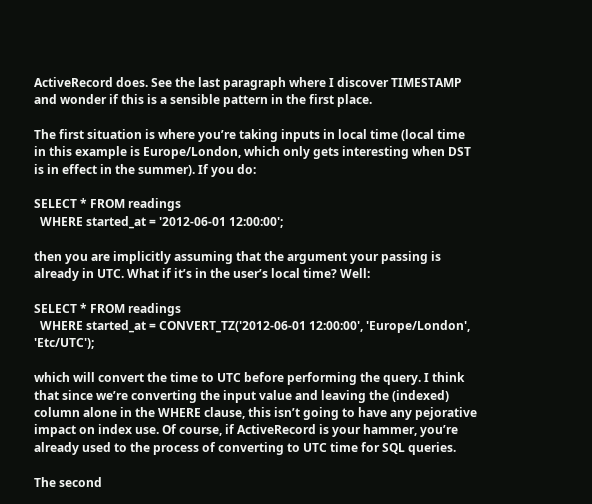ActiveRecord does. See the last paragraph where I discover TIMESTAMP and wonder if this is a sensible pattern in the first place.

The first situation is where you’re taking inputs in local time (local time in this example is Europe/London, which only gets interesting when DST is in effect in the summer). If you do:

SELECT * FROM readings
  WHERE started_at = '2012-06-01 12:00:00';

then you are implicitly assuming that the argument your passing is already in UTC. What if it’s in the user’s local time? Well:

SELECT * FROM readings
  WHERE started_at = CONVERT_TZ('2012-06-01 12:00:00', 'Europe/London', 'Etc/UTC');

which will convert the time to UTC before performing the query. I think that since we’re converting the input value and leaving the (indexed) column alone in the WHERE clause, this isn’t going to have any pejorative impact on index use. Of course, if ActiveRecord is your hammer, you’re already used to the process of converting to UTC time for SQL queries.

The second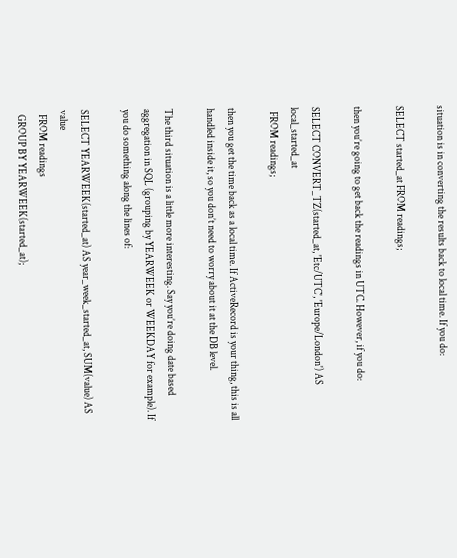situation is in converting the results back to local time. If you do:

SELECT started_at FROM readings;

then you’re going to get back the readings in UTC. However, if you do:

SELECT CONVERT_TZ(started_at, 'Etc/UTC', 'Europe/London') AS local_started_at
  FROM readings;

then you get the time back as a local time. If ActiveRecord is your thing, this is all handled inside it, so you don’t need to worry about it at the DB level.

The third situation is a little more interesting. Say you’re doing date based aggregation in SQL (grouping by YEARWEEK or WEEKDAY for example). If you do something along the lines of:

SELECT YEARWEEK(started_at) AS year_week_started_at, SUM(value) AS value
  FROM readings
  GROUP BY YEARWEEK(started_at);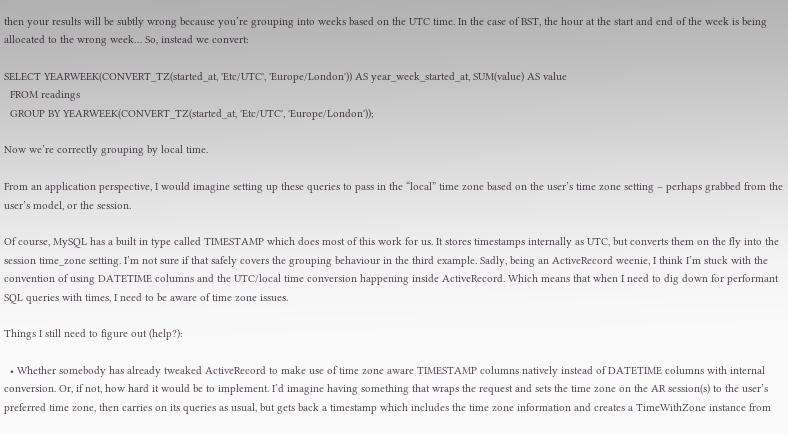then your results will be subtly wrong because you’re grouping into weeks based on the UTC time. In the case of BST, the hour at the start and end of the week is being allocated to the wrong week… So, instead we convert:

SELECT YEARWEEK(CONVERT_TZ(started_at, 'Etc/UTC', 'Europe/London')) AS year_week_started_at, SUM(value) AS value
  FROM readings
  GROUP BY YEARWEEK(CONVERT_TZ(started_at, 'Etc/UTC', 'Europe/London'));

Now we’re correctly grouping by local time.

From an application perspective, I would imagine setting up these queries to pass in the “local” time zone based on the user’s time zone setting – perhaps grabbed from the user’s model, or the session.

Of course, MySQL has a built in type called TIMESTAMP which does most of this work for us. It stores timestamps internally as UTC, but converts them on the fly into the session time_zone setting. I’m not sure if that safely covers the grouping behaviour in the third example. Sadly, being an ActiveRecord weenie, I think I’m stuck with the convention of using DATETIME columns and the UTC/local time conversion happening inside ActiveRecord. Which means that when I need to dig down for performant SQL queries with times, I need to be aware of time zone issues.

Things I still need to figure out (help?):

  • Whether somebody has already tweaked ActiveRecord to make use of time zone aware TIMESTAMP columns natively instead of DATETIME columns with internal conversion. Or, if not, how hard it would be to implement. I’d imagine having something that wraps the request and sets the time zone on the AR session(s) to the user’s preferred time zone, then carries on its queries as usual, but gets back a timestamp which includes the time zone information and creates a TimeWithZone instance from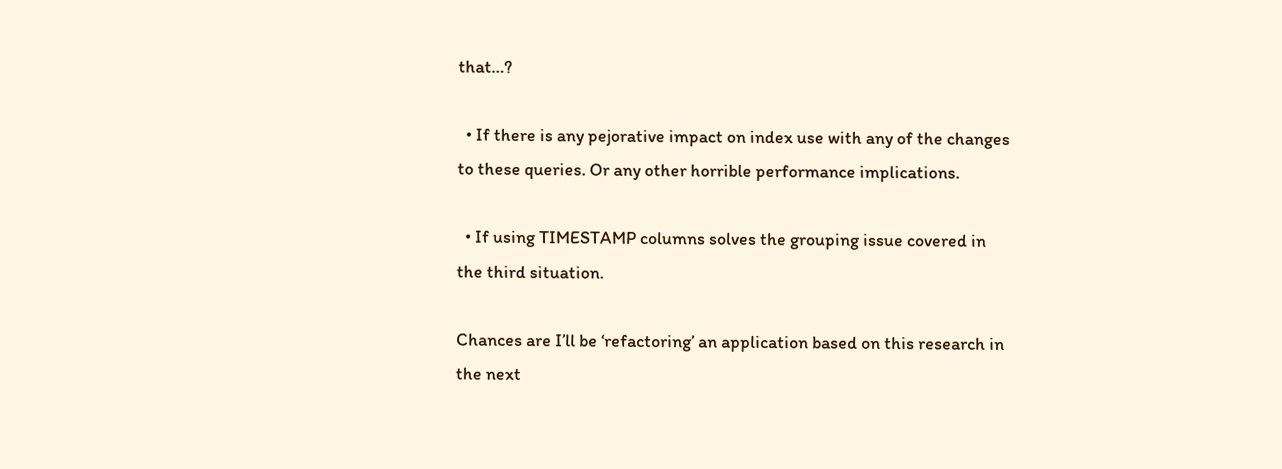that…?

  • If there is any pejorative impact on index use with any of the changes to these queries. Or any other horrible performance implications.

  • If using TIMESTAMP columns solves the grouping issue covered in the third situation.

Chances are I’ll be ‘refactoring’ an application based on this research in the next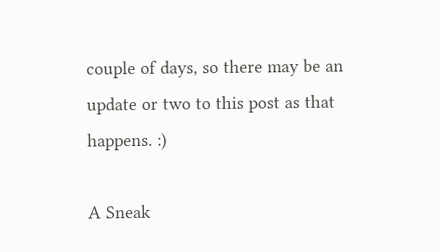couple of days, so there may be an update or two to this post as that happens. :)

A Sneak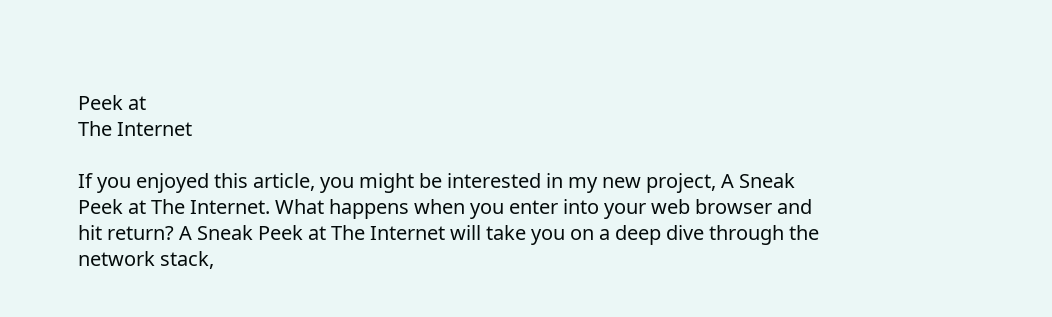Peek at
The Internet

If you enjoyed this article, you might be interested in my new project, A Sneak Peek at The Internet. What happens when you enter into your web browser and hit return? A Sneak Peek at The Internet will take you on a deep dive through the network stack,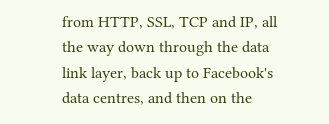from HTTP, SSL, TCP and IP, all the way down through the data link layer, back up to Facebook's data centres, and then on the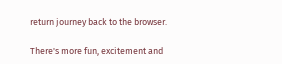return journey back to the browser.

There's more fun, excitement and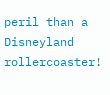peril than a Disneyland rollercoaster!